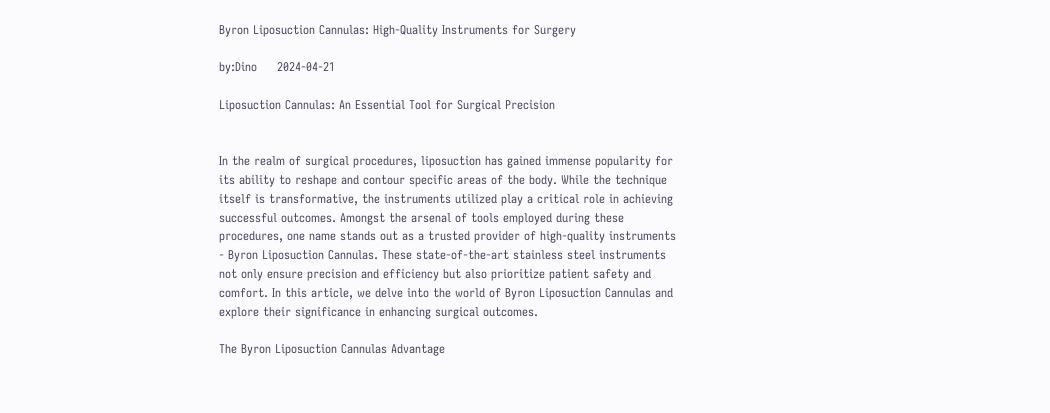Byron Liposuction Cannulas: High-Quality Instruments for Surgery

by:Dino     2024-04-21

Liposuction Cannulas: An Essential Tool for Surgical Precision


In the realm of surgical procedures, liposuction has gained immense popularity for its ability to reshape and contour specific areas of the body. While the technique itself is transformative, the instruments utilized play a critical role in achieving successful outcomes. Amongst the arsenal of tools employed during these procedures, one name stands out as a trusted provider of high-quality instruments - Byron Liposuction Cannulas. These state-of-the-art stainless steel instruments not only ensure precision and efficiency but also prioritize patient safety and comfort. In this article, we delve into the world of Byron Liposuction Cannulas and explore their significance in enhancing surgical outcomes.

The Byron Liposuction Cannulas Advantage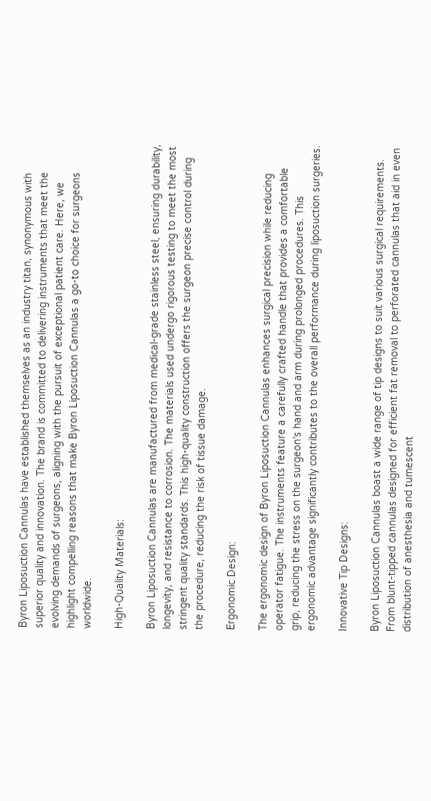Byron Liposuction Cannulas have established themselves as an industry titan, synonymous with superior quality and innovation. The brand is committed to delivering instruments that meet the evolving demands of surgeons, aligning with the pursuit of exceptional patient care. Here, we highlight compelling reasons that make Byron Liposuction Cannulas a go-to choice for surgeons worldwide.

High-Quality Materials:

Byron Liposuction Cannulas are manufactured from medical-grade stainless steel, ensuring durability, longevity, and resistance to corrosion. The materials used undergo rigorous testing to meet the most stringent quality standards. This high-quality construction offers the surgeon precise control during the procedure, reducing the risk of tissue damage.

Ergonomic Design:

The ergonomic design of Byron Liposuction Cannulas enhances surgical precision while reducing operator fatigue. The instruments feature a carefully crafted handle that provides a comfortable grip, reducing the stress on the surgeon's hand and arm during prolonged procedures. This ergonomic advantage significantly contributes to the overall performance during liposuction surgeries.

Innovative Tip Designs:

Byron Liposuction Cannulas boast a wide range of tip designs to suit various surgical requirements. From blunt-tipped cannulas designed for efficient fat removal to perforated cannulas that aid in even distribution of anesthesia and tumescent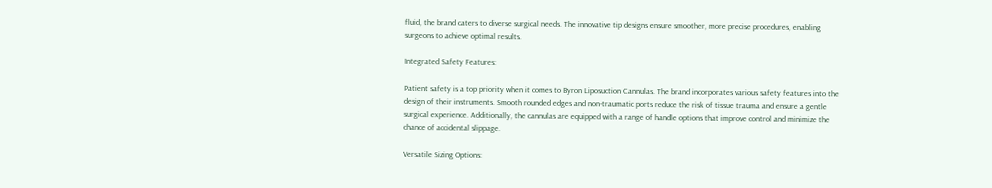fluid, the brand caters to diverse surgical needs. The innovative tip designs ensure smoother, more precise procedures, enabling surgeons to achieve optimal results.

Integrated Safety Features:

Patient safety is a top priority when it comes to Byron Liposuction Cannulas. The brand incorporates various safety features into the design of their instruments. Smooth rounded edges and non-traumatic ports reduce the risk of tissue trauma and ensure a gentle surgical experience. Additionally, the cannulas are equipped with a range of handle options that improve control and minimize the chance of accidental slippage.

Versatile Sizing Options: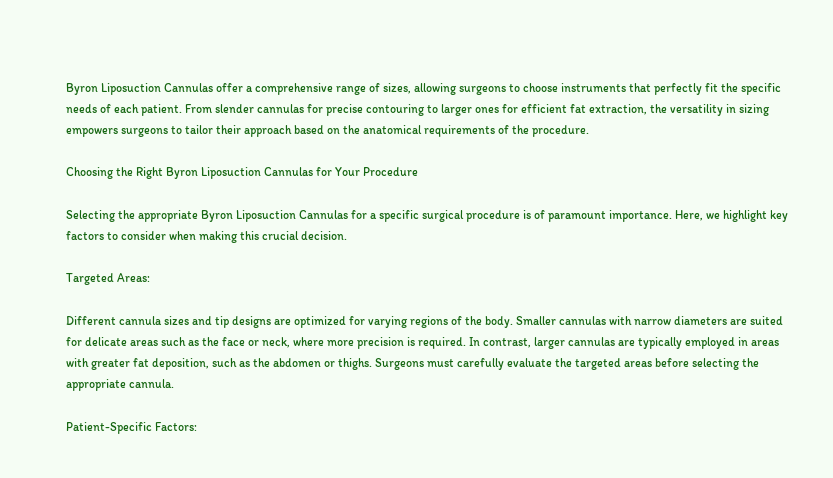Byron Liposuction Cannulas offer a comprehensive range of sizes, allowing surgeons to choose instruments that perfectly fit the specific needs of each patient. From slender cannulas for precise contouring to larger ones for efficient fat extraction, the versatility in sizing empowers surgeons to tailor their approach based on the anatomical requirements of the procedure.

Choosing the Right Byron Liposuction Cannulas for Your Procedure

Selecting the appropriate Byron Liposuction Cannulas for a specific surgical procedure is of paramount importance. Here, we highlight key factors to consider when making this crucial decision.

Targeted Areas:

Different cannula sizes and tip designs are optimized for varying regions of the body. Smaller cannulas with narrow diameters are suited for delicate areas such as the face or neck, where more precision is required. In contrast, larger cannulas are typically employed in areas with greater fat deposition, such as the abdomen or thighs. Surgeons must carefully evaluate the targeted areas before selecting the appropriate cannula.

Patient-Specific Factors: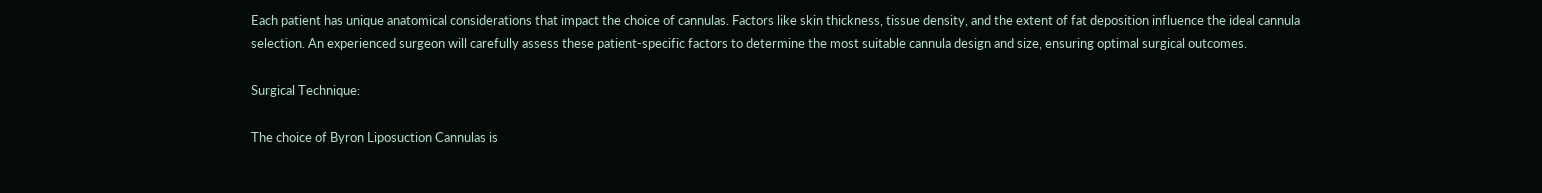Each patient has unique anatomical considerations that impact the choice of cannulas. Factors like skin thickness, tissue density, and the extent of fat deposition influence the ideal cannula selection. An experienced surgeon will carefully assess these patient-specific factors to determine the most suitable cannula design and size, ensuring optimal surgical outcomes.

Surgical Technique:

The choice of Byron Liposuction Cannulas is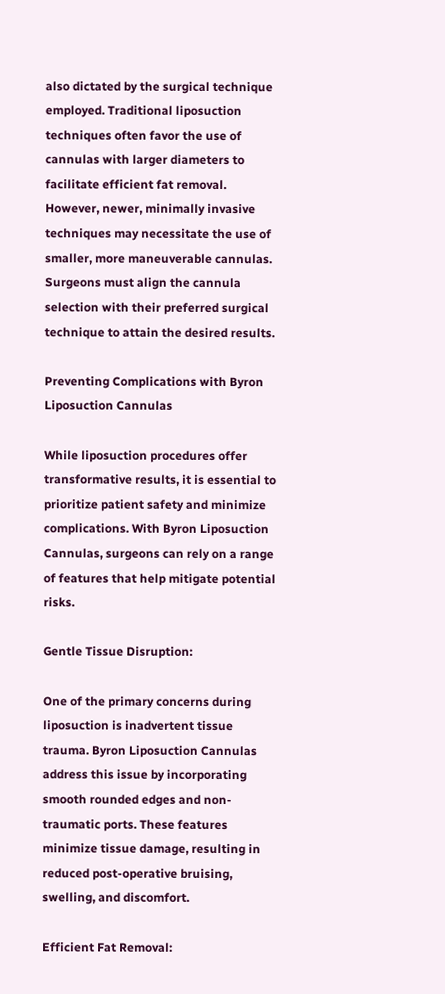also dictated by the surgical technique employed. Traditional liposuction techniques often favor the use of cannulas with larger diameters to facilitate efficient fat removal. However, newer, minimally invasive techniques may necessitate the use of smaller, more maneuverable cannulas. Surgeons must align the cannula selection with their preferred surgical technique to attain the desired results.

Preventing Complications with Byron Liposuction Cannulas

While liposuction procedures offer transformative results, it is essential to prioritize patient safety and minimize complications. With Byron Liposuction Cannulas, surgeons can rely on a range of features that help mitigate potential risks.

Gentle Tissue Disruption:

One of the primary concerns during liposuction is inadvertent tissue trauma. Byron Liposuction Cannulas address this issue by incorporating smooth rounded edges and non-traumatic ports. These features minimize tissue damage, resulting in reduced post-operative bruising, swelling, and discomfort.

Efficient Fat Removal: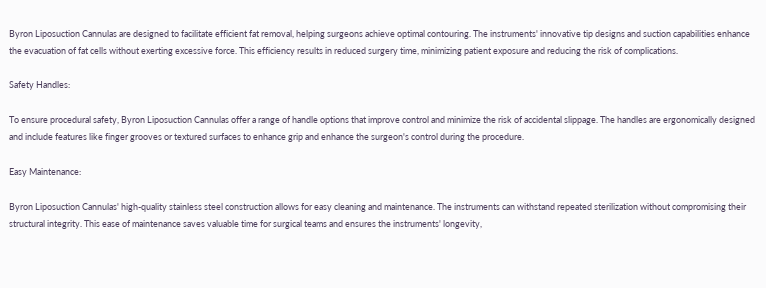Byron Liposuction Cannulas are designed to facilitate efficient fat removal, helping surgeons achieve optimal contouring. The instruments' innovative tip designs and suction capabilities enhance the evacuation of fat cells without exerting excessive force. This efficiency results in reduced surgery time, minimizing patient exposure and reducing the risk of complications.

Safety Handles:

To ensure procedural safety, Byron Liposuction Cannulas offer a range of handle options that improve control and minimize the risk of accidental slippage. The handles are ergonomically designed and include features like finger grooves or textured surfaces to enhance grip and enhance the surgeon's control during the procedure.

Easy Maintenance:

Byron Liposuction Cannulas' high-quality stainless steel construction allows for easy cleaning and maintenance. The instruments can withstand repeated sterilization without compromising their structural integrity. This ease of maintenance saves valuable time for surgical teams and ensures the instruments' longevity,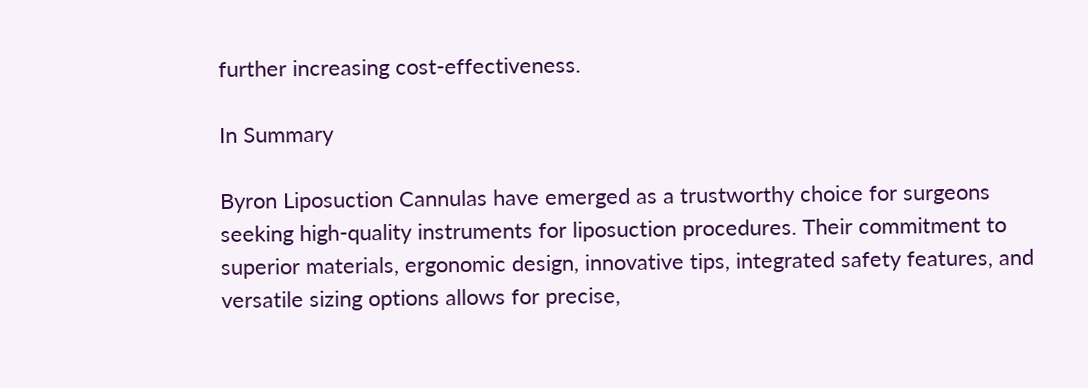further increasing cost-effectiveness.

In Summary

Byron Liposuction Cannulas have emerged as a trustworthy choice for surgeons seeking high-quality instruments for liposuction procedures. Their commitment to superior materials, ergonomic design, innovative tips, integrated safety features, and versatile sizing options allows for precise,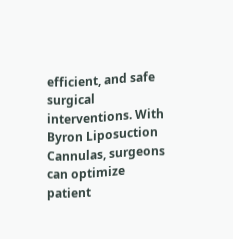efficient, and safe surgical interventions. With Byron Liposuction Cannulas, surgeons can optimize patient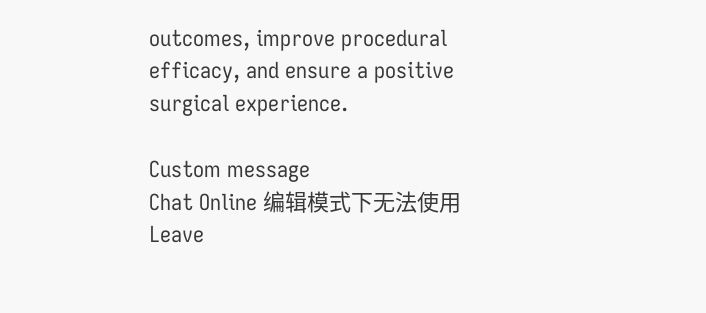outcomes, improve procedural efficacy, and ensure a positive surgical experience.

Custom message
Chat Online 编辑模式下无法使用
Leave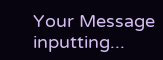Your Message inputting...